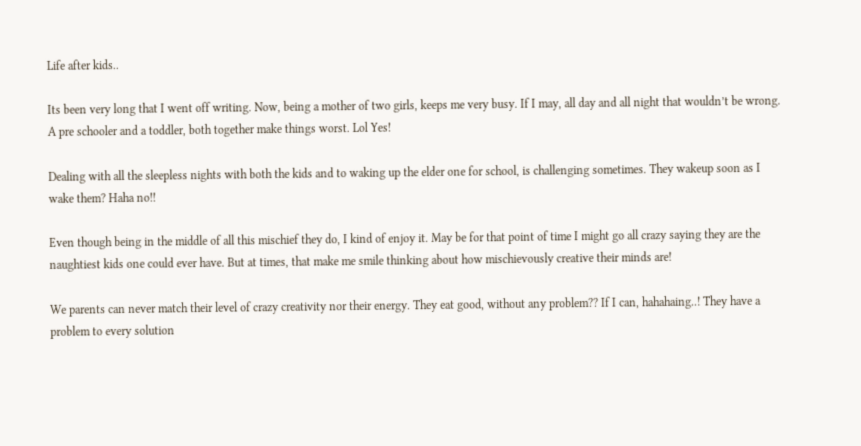Life after kids..

Its been very long that I went off writing. Now, being a mother of two girls, keeps me very busy. If I may, all day and all night that wouldn’t be wrong. A pre schooler and a toddler, both together make things worst. Lol Yes!

Dealing with all the sleepless nights with both the kids and to waking up the elder one for school, is challenging sometimes. They wakeup soon as I wake them? Haha no!!

Even though being in the middle of all this mischief they do, I kind of enjoy it. May be for that point of time I might go all crazy saying they are the naughtiest kids one could ever have. But at times, that make me smile thinking about how mischievously creative their minds are!

We parents can never match their level of crazy creativity nor their energy. They eat good, without any problem?? If I can, hahahaing..! They have a problem to every solution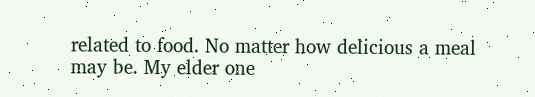related to food. No matter how delicious a meal may be. My elder one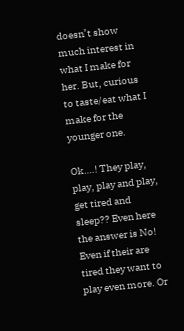doesn’t show much interest in what I make for her. But, curious to taste/eat what I make for the younger one.

Ok….! They play, play, play and play, get tired and sleep?? Even here the answer is No! Even if their are tired they want to play even more. Or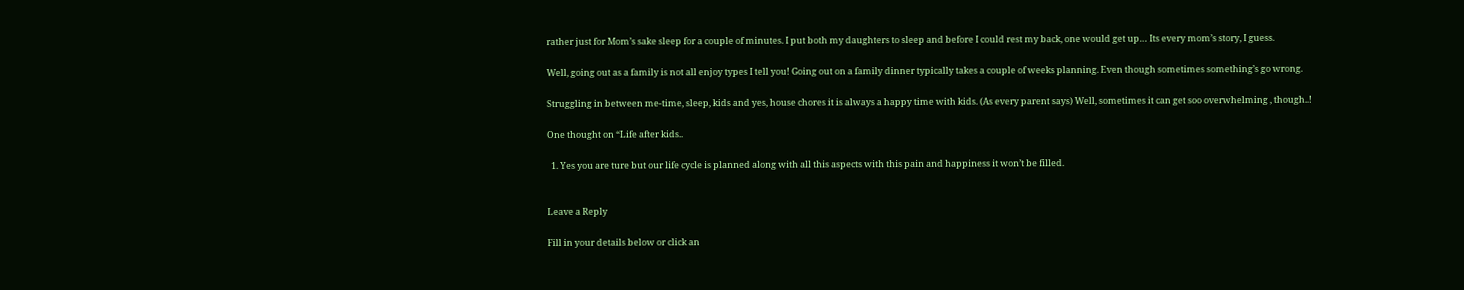rather just for Mom’s sake sleep for a couple of minutes. I put both my daughters to sleep and before I could rest my back, one would get up… Its every mom’s story, I guess.

Well, going out as a family is not all enjoy types I tell you! Going out on a family dinner typically takes a couple of weeks planning. Even though sometimes something’s go wrong.

Struggling in between me-time, sleep, kids and yes, house chores it is always a happy time with kids. (As every parent says) Well, sometimes it can get soo overwhelming , though..!

One thought on “Life after kids..

  1. Yes you are ture but our life cycle is planned along with all this aspects with this pain and happiness it won’t be filled.


Leave a Reply

Fill in your details below or click an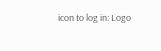icon to log in: Logo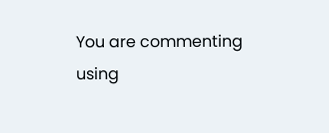You are commenting using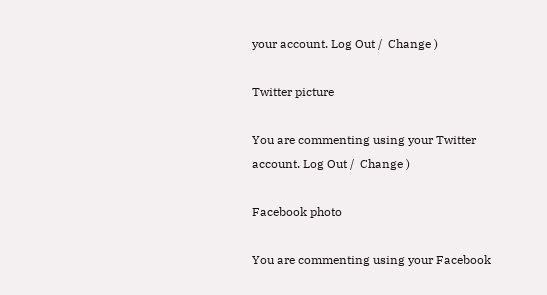your account. Log Out /  Change )

Twitter picture

You are commenting using your Twitter account. Log Out /  Change )

Facebook photo

You are commenting using your Facebook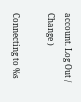account. Log Out /  Change )

Connecting to %s